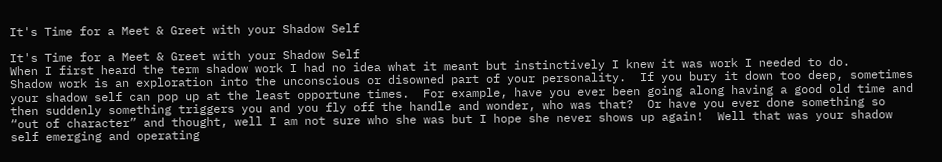It's Time for a Meet & Greet with your Shadow Self

It's Time for a Meet & Greet with your Shadow Self
When I first heard the term shadow work I had no idea what it meant but instinctively I knew it was work I needed to do.
Shadow work is an exploration into the unconscious or disowned part of your personality.  If you bury it down too deep, sometimes your shadow self can pop up at the least opportune times.  For example, have you ever been going along having a good old time and then suddenly something triggers you and you fly off the handle and wonder, who was that?  Or have you ever done something so “out of character” and thought, well I am not sure who she was but I hope she never shows up again!  Well that was your shadow self emerging and operating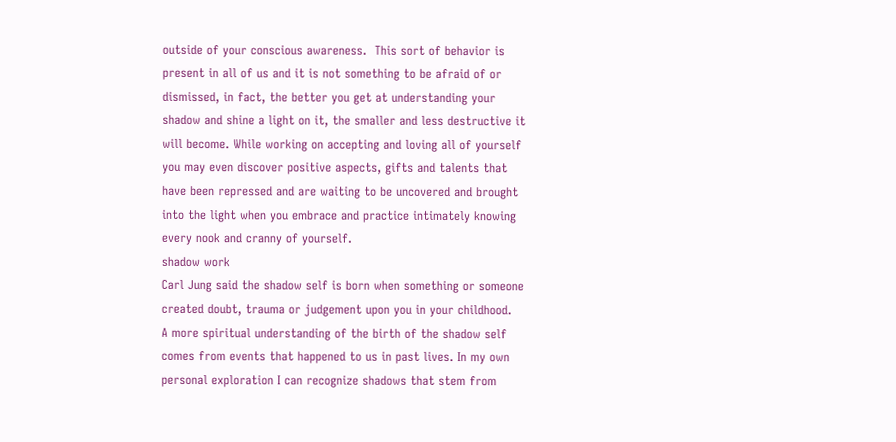outside of your conscious awareness.  This sort of behavior is present in all of us and it is not something to be afraid of or dismissed, in fact, the better you get at understanding your shadow and shine a light on it, the smaller and less destructive it will become. While working on accepting and loving all of yourself you may even discover positive aspects, gifts and talents that have been repressed and are waiting to be uncovered and brought into the light when you embrace and practice intimately knowing every nook and cranny of yourself.
shadow work
Carl Jung said the shadow self is born when something or someone created doubt, trauma or judgement upon you in your childhood.  A more spiritual understanding of the birth of the shadow self comes from events that happened to us in past lives. In my own personal exploration I can recognize shadows that stem from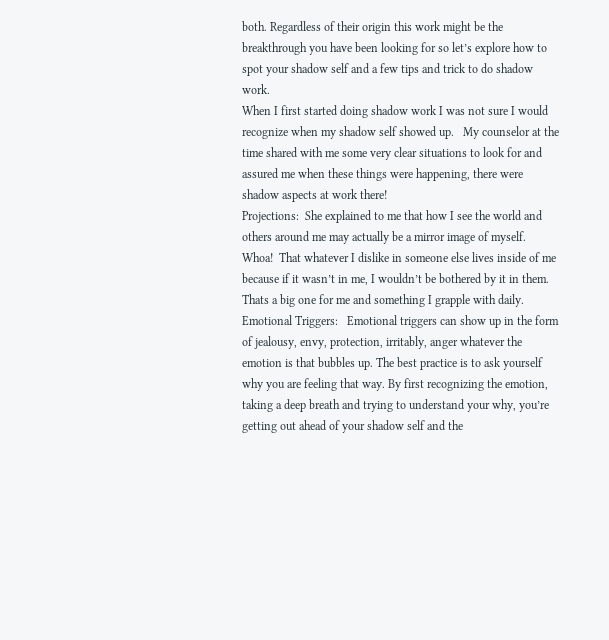both. Regardless of their origin this work might be the breakthrough you have been looking for so let’s explore how to spot your shadow self and a few tips and trick to do shadow work.
When I first started doing shadow work I was not sure I would recognize when my shadow self showed up.   My counselor at the time shared with me some very clear situations to look for and assured me when these things were happening, there were shadow aspects at work there!
Projections:  She explained to me that how I see the world and others around me may actually be a mirror image of myself.  Whoa!  That whatever I dislike in someone else lives inside of me because if it wasn’t in me, I wouldn’t be bothered by it in them.  Thats a big one for me and something I grapple with daily.
Emotional Triggers:   Emotional triggers can show up in the form of jealousy, envy, protection, irritably, anger whatever the emotion is that bubbles up. The best practice is to ask yourself why you are feeling that way. By first recognizing the emotion, taking a deep breath and trying to understand your why, you’re getting out ahead of your shadow self and the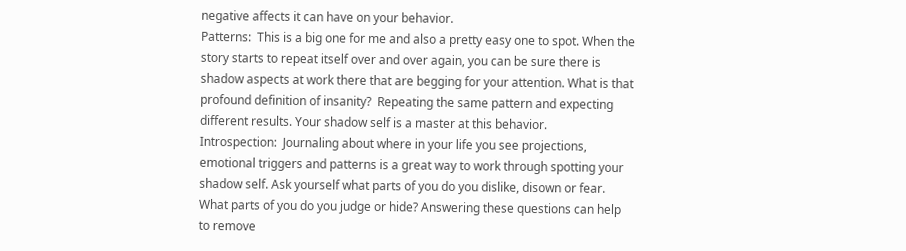negative affects it can have on your behavior.
Patterns:  This is a big one for me and also a pretty easy one to spot. When the story starts to repeat itself over and over again, you can be sure there is shadow aspects at work there that are begging for your attention. What is that profound definition of insanity?  Repeating the same pattern and expecting different results. Your shadow self is a master at this behavior.
Introspection:  Journaling about where in your life you see projections, emotional triggers and patterns is a great way to work through spotting your shadow self. Ask yourself what parts of you do you dislike, disown or fear. What parts of you do you judge or hide? Answering these questions can help to remove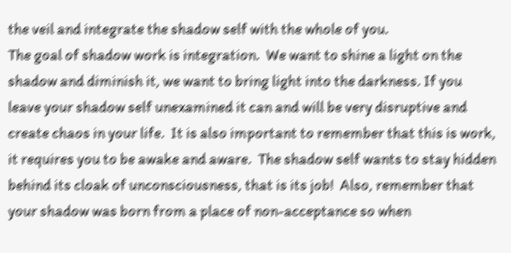the veil and integrate the shadow self with the whole of you.
The goal of shadow work is integration.  We want to shine a light on the shadow and diminish it, we want to bring light into the darkness. If you leave your shadow self unexamined it can and will be very disruptive and create chaos in your life.  It is also important to remember that this is work, it requires you to be awake and aware.  The shadow self wants to stay hidden behind its cloak of unconsciousness, that is its job!  Also, remember that your shadow was born from a place of non-acceptance so when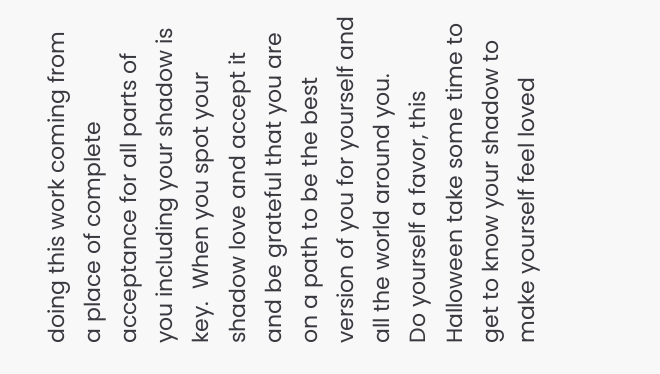doing this work coming from a place of complete acceptance for all parts of you including your shadow is key.  When you spot your shadow love and accept it and be grateful that you are on a path to be the best version of you for yourself and all the world around you.
Do yourself a favor, this Halloween take some time to get to know your shadow to make yourself feel loved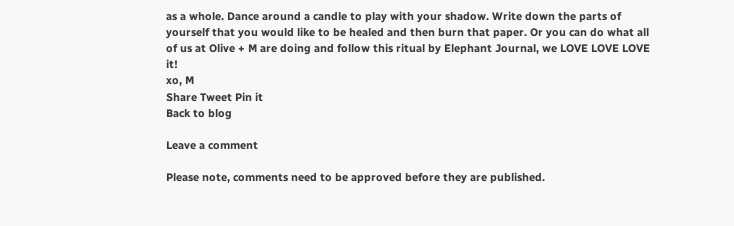as a whole. Dance around a candle to play with your shadow. Write down the parts of yourself that you would like to be healed and then burn that paper. Or you can do what all of us at Olive + M are doing and follow this ritual by Elephant Journal, we LOVE LOVE LOVE it!
xo, M
Share Tweet Pin it
Back to blog

Leave a comment

Please note, comments need to be approved before they are published.